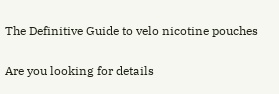The Definitive Guide to velo nicotine pouches

Are you looking for details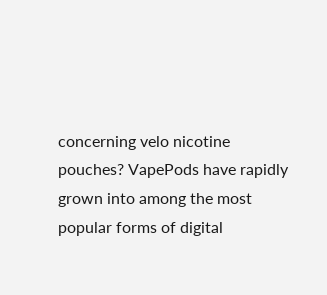concerning velo nicotine pouches? VapePods have rapidly grown into among the most popular forms of digital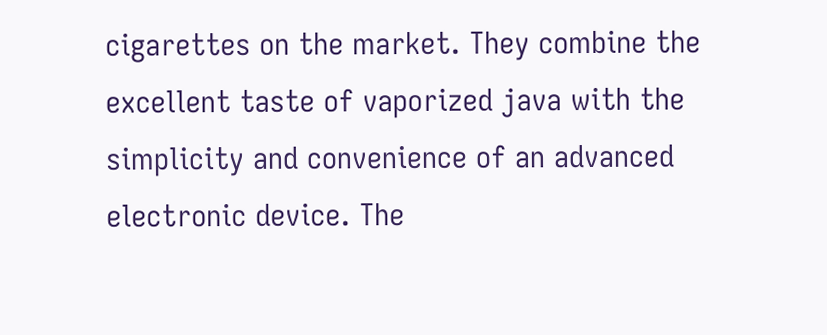cigarettes on the market. They combine the excellent taste of vaporized java with the simplicity and convenience of an advanced electronic device. The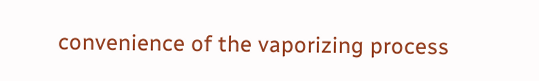convenience of the vaporizing process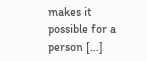makes it possible for a person […]